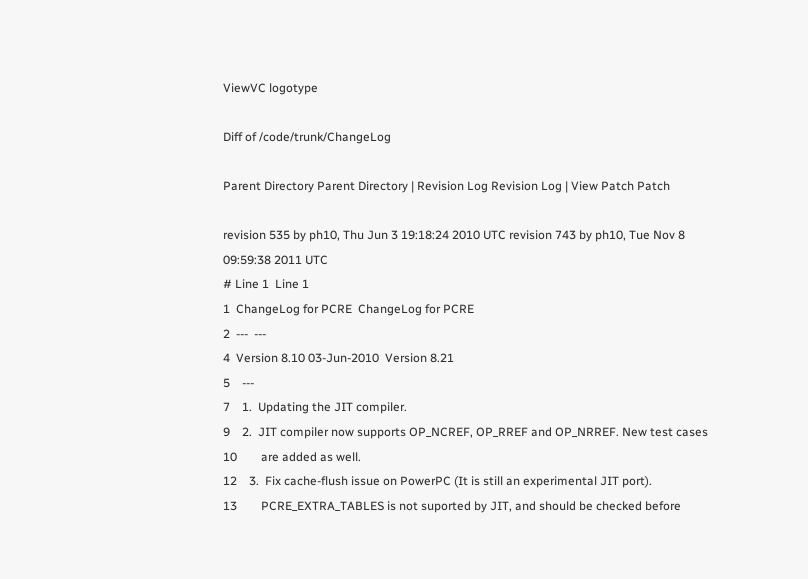ViewVC logotype

Diff of /code/trunk/ChangeLog

Parent Directory Parent Directory | Revision Log Revision Log | View Patch Patch

revision 535 by ph10, Thu Jun 3 19:18:24 2010 UTC revision 743 by ph10, Tue Nov 8 09:59:38 2011 UTC
# Line 1  Line 1
1  ChangeLog for PCRE  ChangeLog for PCRE
2  ---  ---
4  Version 8.10 03-Jun-2010  Version 8.21
5    ---
7    1.  Updating the JIT compiler.
9    2.  JIT compiler now supports OP_NCREF, OP_RREF and OP_NRREF. New test cases
10        are added as well.
12    3.  Fix cache-flush issue on PowerPC (It is still an experimental JIT port).
13        PCRE_EXTRA_TABLES is not suported by JIT, and should be checked before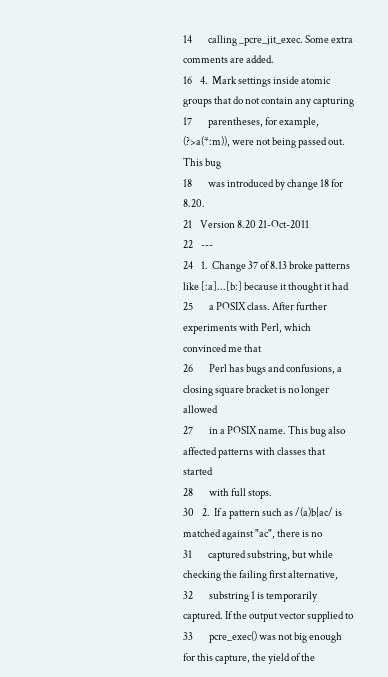14        calling _pcre_jit_exec. Some extra comments are added.
16    4.  Mark settings inside atomic groups that do not contain any capturing
17        parentheses, for example, (?>a(*:m)), were not being passed out. This bug
18        was introduced by change 18 for 8.20.
21    Version 8.20 21-Oct-2011
22    ---
24    1.  Change 37 of 8.13 broke patterns like [:a]...[b:] because it thought it had
25        a POSIX class. After further experiments with Perl, which convinced me that
26        Perl has bugs and confusions, a closing square bracket is no longer allowed
27        in a POSIX name. This bug also affected patterns with classes that started
28        with full stops.
30    2.  If a pattern such as /(a)b|ac/ is matched against "ac", there is no
31        captured substring, but while checking the failing first alternative,
32        substring 1 is temporarily captured. If the output vector supplied to
33        pcre_exec() was not big enough for this capture, the yield of the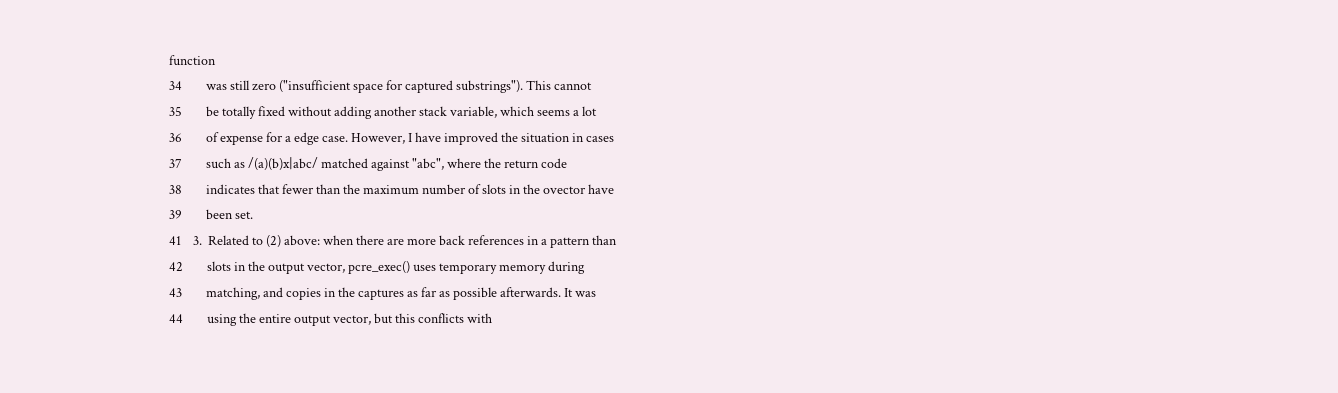function
34        was still zero ("insufficient space for captured substrings"). This cannot
35        be totally fixed without adding another stack variable, which seems a lot
36        of expense for a edge case. However, I have improved the situation in cases
37        such as /(a)(b)x|abc/ matched against "abc", where the return code
38        indicates that fewer than the maximum number of slots in the ovector have
39        been set.
41    3.  Related to (2) above: when there are more back references in a pattern than
42        slots in the output vector, pcre_exec() uses temporary memory during
43        matching, and copies in the captures as far as possible afterwards. It was
44        using the entire output vector, but this conflicts with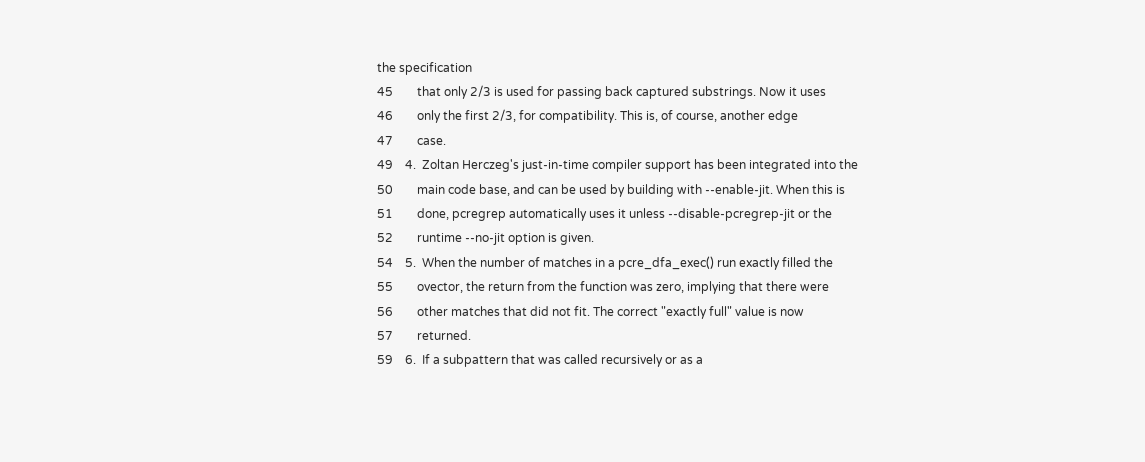the specification
45        that only 2/3 is used for passing back captured substrings. Now it uses
46        only the first 2/3, for compatibility. This is, of course, another edge
47        case.
49    4.  Zoltan Herczeg's just-in-time compiler support has been integrated into the
50        main code base, and can be used by building with --enable-jit. When this is
51        done, pcregrep automatically uses it unless --disable-pcregrep-jit or the
52        runtime --no-jit option is given.
54    5.  When the number of matches in a pcre_dfa_exec() run exactly filled the
55        ovector, the return from the function was zero, implying that there were
56        other matches that did not fit. The correct "exactly full" value is now
57        returned.
59    6.  If a subpattern that was called recursively or as a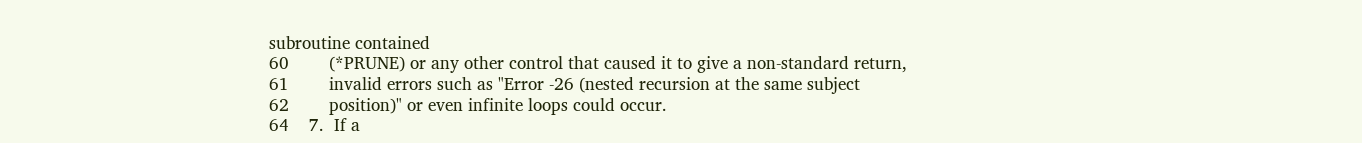subroutine contained
60        (*PRUNE) or any other control that caused it to give a non-standard return,
61        invalid errors such as "Error -26 (nested recursion at the same subject
62        position)" or even infinite loops could occur.
64    7.  If a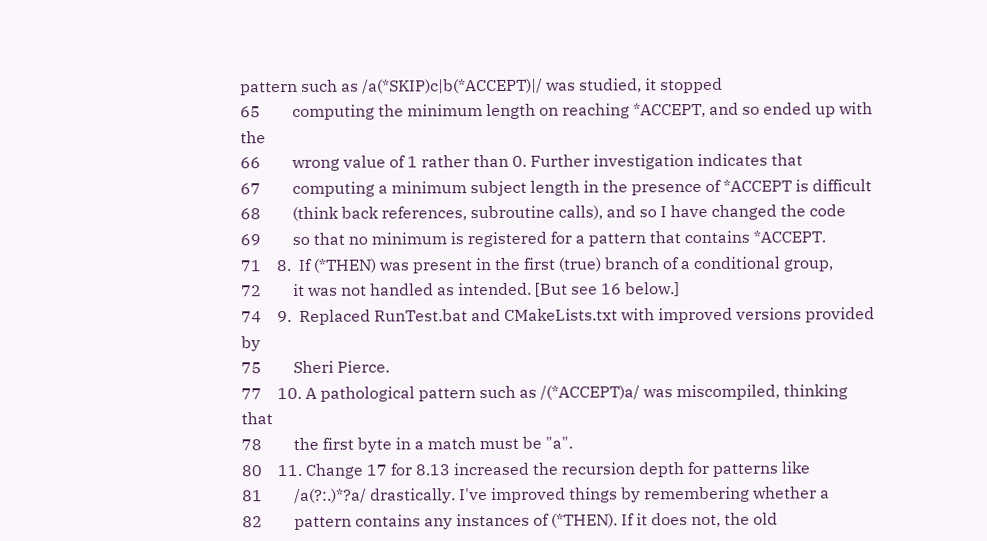pattern such as /a(*SKIP)c|b(*ACCEPT)|/ was studied, it stopped
65        computing the minimum length on reaching *ACCEPT, and so ended up with the
66        wrong value of 1 rather than 0. Further investigation indicates that
67        computing a minimum subject length in the presence of *ACCEPT is difficult
68        (think back references, subroutine calls), and so I have changed the code
69        so that no minimum is registered for a pattern that contains *ACCEPT.
71    8.  If (*THEN) was present in the first (true) branch of a conditional group,
72        it was not handled as intended. [But see 16 below.]
74    9.  Replaced RunTest.bat and CMakeLists.txt with improved versions provided by
75        Sheri Pierce.
77    10. A pathological pattern such as /(*ACCEPT)a/ was miscompiled, thinking that
78        the first byte in a match must be "a".
80    11. Change 17 for 8.13 increased the recursion depth for patterns like
81        /a(?:.)*?a/ drastically. I've improved things by remembering whether a
82        pattern contains any instances of (*THEN). If it does not, the old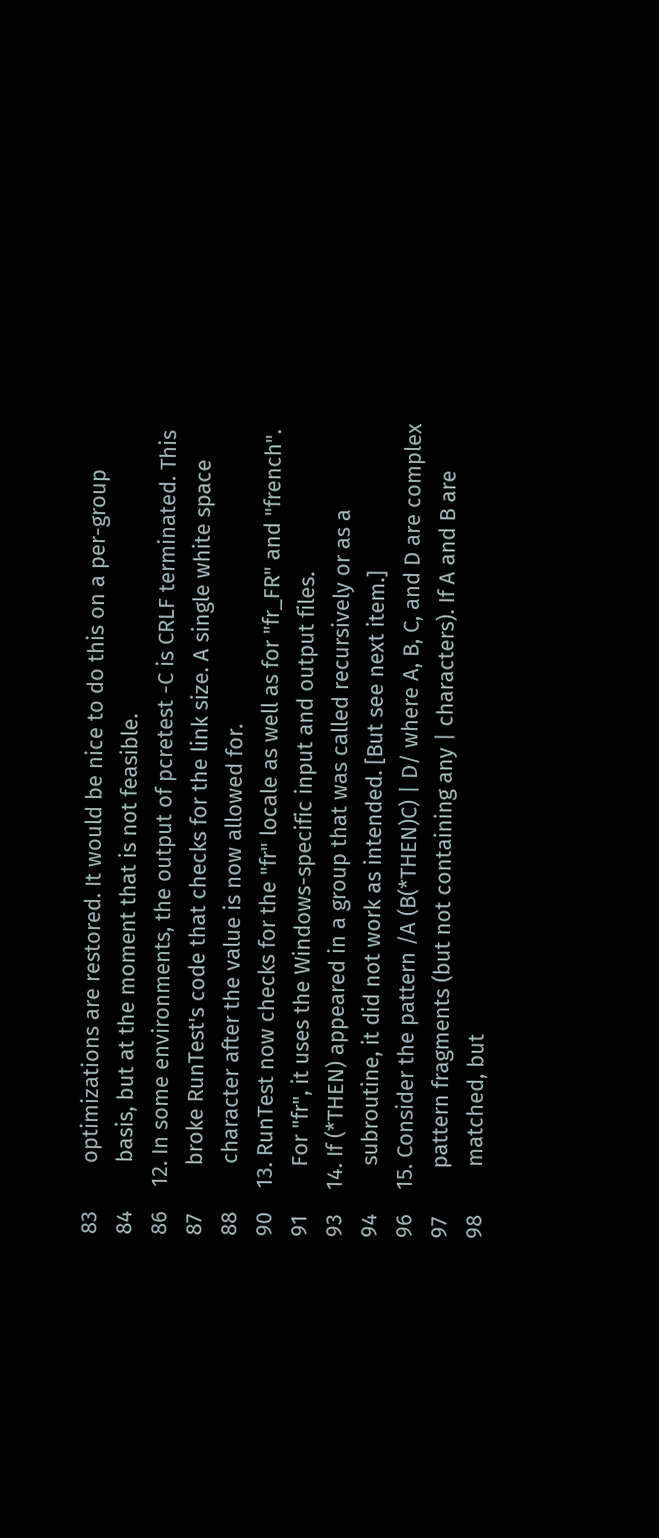83        optimizations are restored. It would be nice to do this on a per-group
84        basis, but at the moment that is not feasible.
86    12. In some environments, the output of pcretest -C is CRLF terminated. This
87        broke RunTest's code that checks for the link size. A single white space
88        character after the value is now allowed for.
90    13. RunTest now checks for the "fr" locale as well as for "fr_FR" and "french".
91        For "fr", it uses the Windows-specific input and output files.
93    14. If (*THEN) appeared in a group that was called recursively or as a
94        subroutine, it did not work as intended. [But see next item.]
96    15. Consider the pattern /A (B(*THEN)C) | D/ where A, B, C, and D are complex
97        pattern fragments (but not containing any | characters). If A and B are
98        matched, but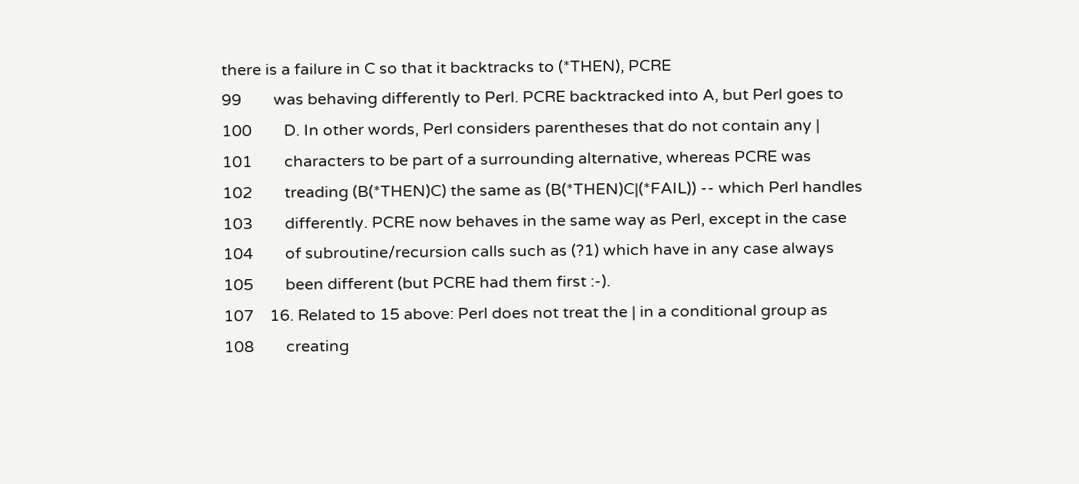there is a failure in C so that it backtracks to (*THEN), PCRE
99        was behaving differently to Perl. PCRE backtracked into A, but Perl goes to
100        D. In other words, Perl considers parentheses that do not contain any |
101        characters to be part of a surrounding alternative, whereas PCRE was
102        treading (B(*THEN)C) the same as (B(*THEN)C|(*FAIL)) -- which Perl handles
103        differently. PCRE now behaves in the same way as Perl, except in the case
104        of subroutine/recursion calls such as (?1) which have in any case always
105        been different (but PCRE had them first :-).
107    16. Related to 15 above: Perl does not treat the | in a conditional group as
108        creating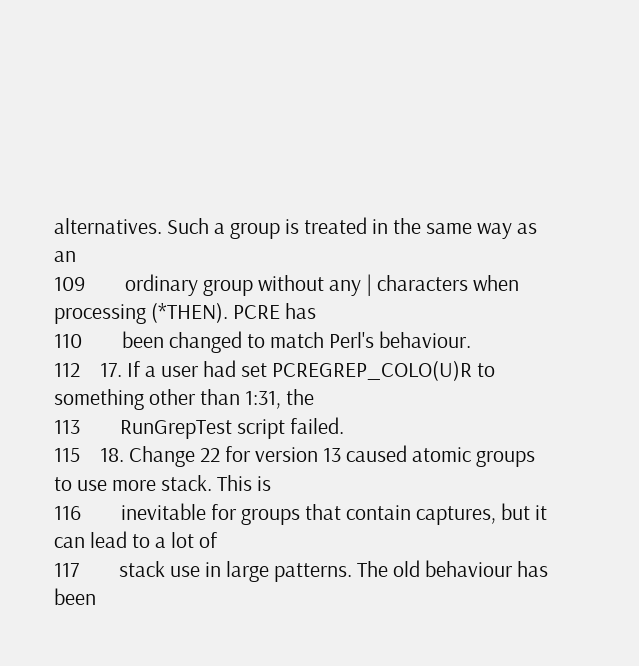alternatives. Such a group is treated in the same way as an
109        ordinary group without any | characters when processing (*THEN). PCRE has
110        been changed to match Perl's behaviour.
112    17. If a user had set PCREGREP_COLO(U)R to something other than 1:31, the
113        RunGrepTest script failed.
115    18. Change 22 for version 13 caused atomic groups to use more stack. This is
116        inevitable for groups that contain captures, but it can lead to a lot of
117        stack use in large patterns. The old behaviour has been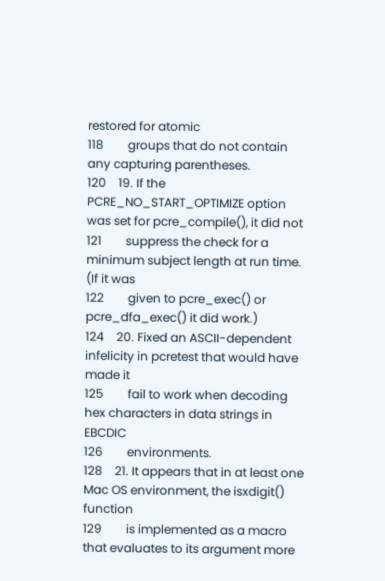restored for atomic
118        groups that do not contain any capturing parentheses.
120    19. If the PCRE_NO_START_OPTIMIZE option was set for pcre_compile(), it did not
121        suppress the check for a minimum subject length at run time. (If it was
122        given to pcre_exec() or pcre_dfa_exec() it did work.)
124    20. Fixed an ASCII-dependent infelicity in pcretest that would have made it
125        fail to work when decoding hex characters in data strings in EBCDIC
126        environments.
128    21. It appears that in at least one Mac OS environment, the isxdigit() function
129        is implemented as a macro that evaluates to its argument more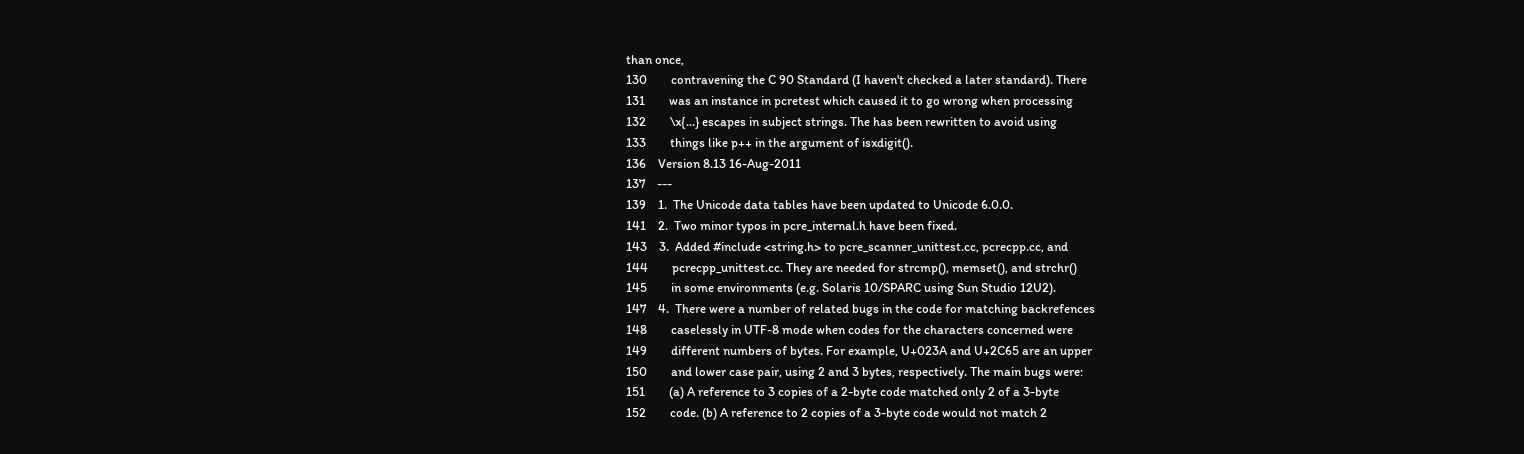than once,
130        contravening the C 90 Standard (I haven't checked a later standard). There
131        was an instance in pcretest which caused it to go wrong when processing
132        \x{...} escapes in subject strings. The has been rewritten to avoid using
133        things like p++ in the argument of isxdigit().
136    Version 8.13 16-Aug-2011
137    ---
139    1.  The Unicode data tables have been updated to Unicode 6.0.0.
141    2.  Two minor typos in pcre_internal.h have been fixed.
143    3.  Added #include <string.h> to pcre_scanner_unittest.cc, pcrecpp.cc, and
144        pcrecpp_unittest.cc. They are needed for strcmp(), memset(), and strchr()
145        in some environments (e.g. Solaris 10/SPARC using Sun Studio 12U2).
147    4.  There were a number of related bugs in the code for matching backrefences
148        caselessly in UTF-8 mode when codes for the characters concerned were
149        different numbers of bytes. For example, U+023A and U+2C65 are an upper
150        and lower case pair, using 2 and 3 bytes, respectively. The main bugs were:
151        (a) A reference to 3 copies of a 2-byte code matched only 2 of a 3-byte
152        code. (b) A reference to 2 copies of a 3-byte code would not match 2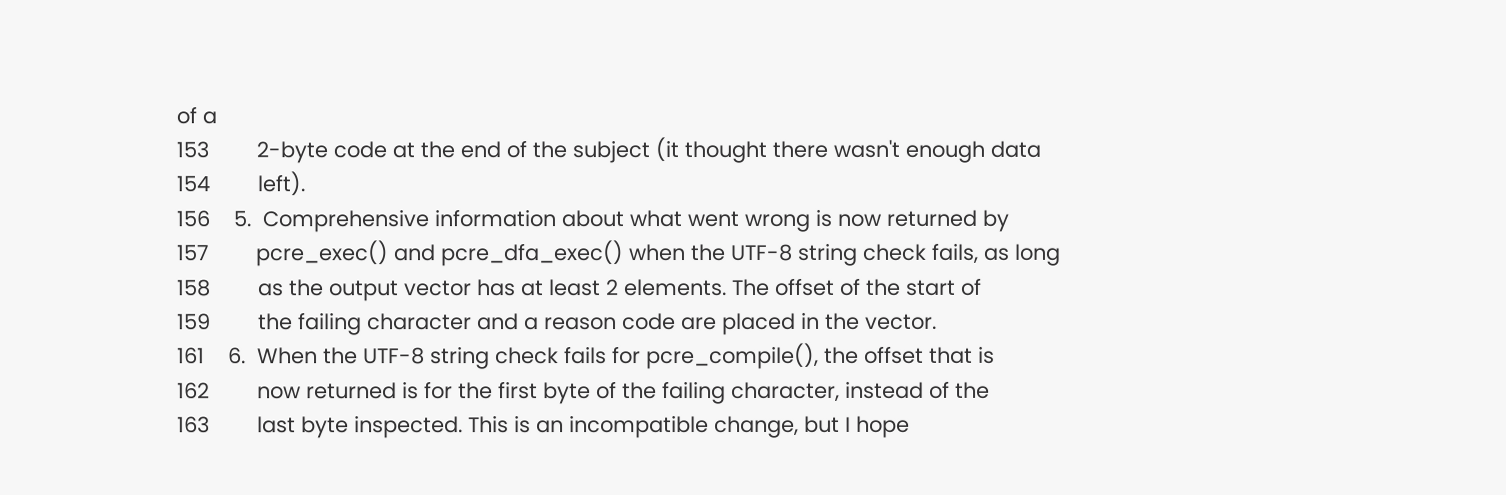of a
153        2-byte code at the end of the subject (it thought there wasn't enough data
154        left).
156    5.  Comprehensive information about what went wrong is now returned by
157        pcre_exec() and pcre_dfa_exec() when the UTF-8 string check fails, as long
158        as the output vector has at least 2 elements. The offset of the start of
159        the failing character and a reason code are placed in the vector.
161    6.  When the UTF-8 string check fails for pcre_compile(), the offset that is
162        now returned is for the first byte of the failing character, instead of the
163        last byte inspected. This is an incompatible change, but I hope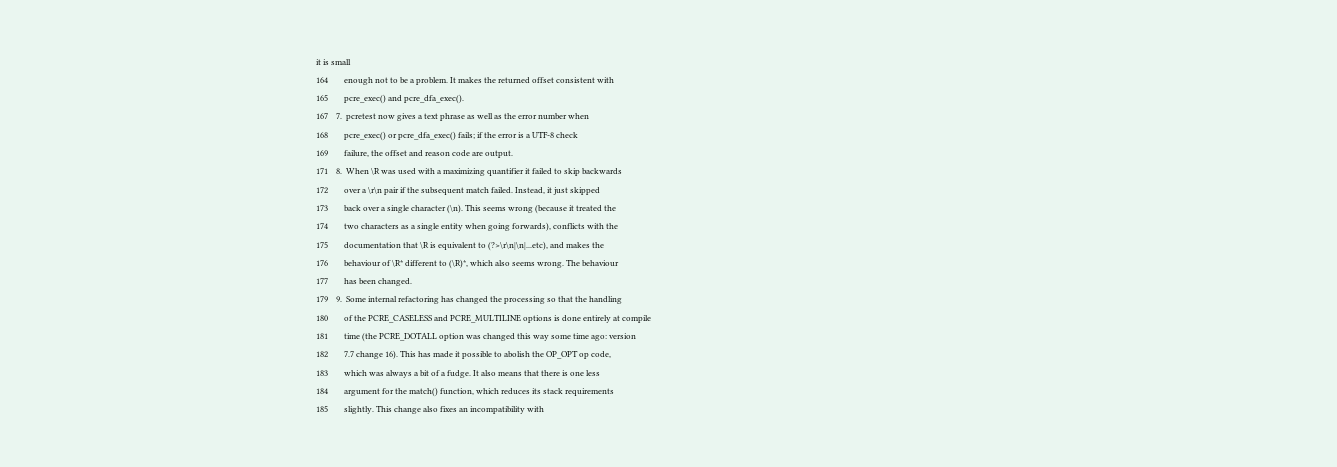it is small
164        enough not to be a problem. It makes the returned offset consistent with
165        pcre_exec() and pcre_dfa_exec().
167    7.  pcretest now gives a text phrase as well as the error number when
168        pcre_exec() or pcre_dfa_exec() fails; if the error is a UTF-8 check
169        failure, the offset and reason code are output.
171    8.  When \R was used with a maximizing quantifier it failed to skip backwards
172        over a \r\n pair if the subsequent match failed. Instead, it just skipped
173        back over a single character (\n). This seems wrong (because it treated the
174        two characters as a single entity when going forwards), conflicts with the
175        documentation that \R is equivalent to (?>\r\n|\n|...etc), and makes the
176        behaviour of \R* different to (\R)*, which also seems wrong. The behaviour
177        has been changed.
179    9.  Some internal refactoring has changed the processing so that the handling
180        of the PCRE_CASELESS and PCRE_MULTILINE options is done entirely at compile
181        time (the PCRE_DOTALL option was changed this way some time ago: version
182        7.7 change 16). This has made it possible to abolish the OP_OPT op code,
183        which was always a bit of a fudge. It also means that there is one less
184        argument for the match() function, which reduces its stack requirements
185        slightly. This change also fixes an incompatibility with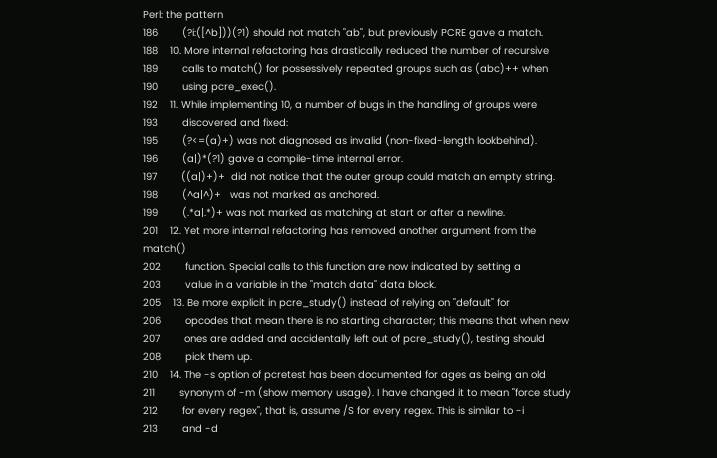Perl: the pattern
186        (?i:([^b]))(?1) should not match "ab", but previously PCRE gave a match.
188    10. More internal refactoring has drastically reduced the number of recursive
189        calls to match() for possessively repeated groups such as (abc)++ when
190        using pcre_exec().
192    11. While implementing 10, a number of bugs in the handling of groups were
193        discovered and fixed:
195        (?<=(a)+) was not diagnosed as invalid (non-fixed-length lookbehind).
196        (a|)*(?1) gave a compile-time internal error.
197        ((a|)+)+  did not notice that the outer group could match an empty string.
198        (^a|^)+   was not marked as anchored.
199        (.*a|.*)+ was not marked as matching at start or after a newline.
201    12. Yet more internal refactoring has removed another argument from the match()
202        function. Special calls to this function are now indicated by setting a
203        value in a variable in the "match data" data block.
205    13. Be more explicit in pcre_study() instead of relying on "default" for
206        opcodes that mean there is no starting character; this means that when new
207        ones are added and accidentally left out of pcre_study(), testing should
208        pick them up.
210    14. The -s option of pcretest has been documented for ages as being an old
211        synonym of -m (show memory usage). I have changed it to mean "force study
212        for every regex", that is, assume /S for every regex. This is similar to -i
213        and -d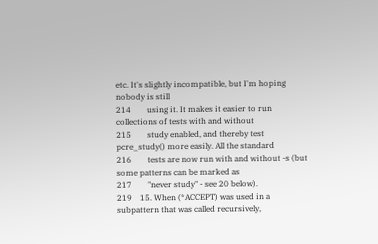etc. It's slightly incompatible, but I'm hoping nobody is still
214        using it. It makes it easier to run collections of tests with and without
215        study enabled, and thereby test pcre_study() more easily. All the standard
216        tests are now run with and without -s (but some patterns can be marked as
217        "never study" - see 20 below).
219    15. When (*ACCEPT) was used in a subpattern that was called recursively,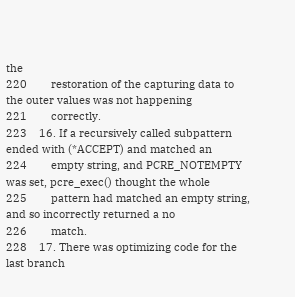the
220        restoration of the capturing data to the outer values was not happening
221        correctly.
223    16. If a recursively called subpattern ended with (*ACCEPT) and matched an
224        empty string, and PCRE_NOTEMPTY was set, pcre_exec() thought the whole
225        pattern had matched an empty string, and so incorrectly returned a no
226        match.
228    17. There was optimizing code for the last branch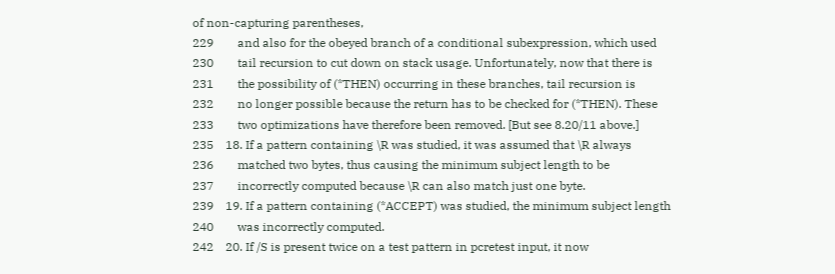of non-capturing parentheses,
229        and also for the obeyed branch of a conditional subexpression, which used
230        tail recursion to cut down on stack usage. Unfortunately, now that there is
231        the possibility of (*THEN) occurring in these branches, tail recursion is
232        no longer possible because the return has to be checked for (*THEN). These
233        two optimizations have therefore been removed. [But see 8.20/11 above.]
235    18. If a pattern containing \R was studied, it was assumed that \R always
236        matched two bytes, thus causing the minimum subject length to be
237        incorrectly computed because \R can also match just one byte.
239    19. If a pattern containing (*ACCEPT) was studied, the minimum subject length
240        was incorrectly computed.
242    20. If /S is present twice on a test pattern in pcretest input, it now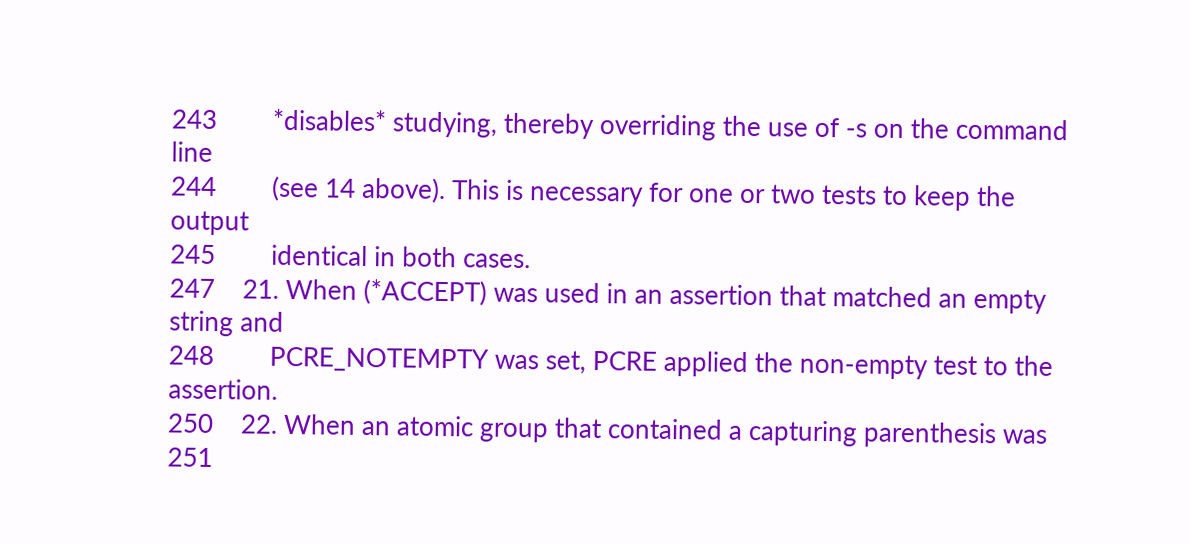243        *disables* studying, thereby overriding the use of -s on the command line
244        (see 14 above). This is necessary for one or two tests to keep the output
245        identical in both cases.
247    21. When (*ACCEPT) was used in an assertion that matched an empty string and
248        PCRE_NOTEMPTY was set, PCRE applied the non-empty test to the assertion.
250    22. When an atomic group that contained a capturing parenthesis was
251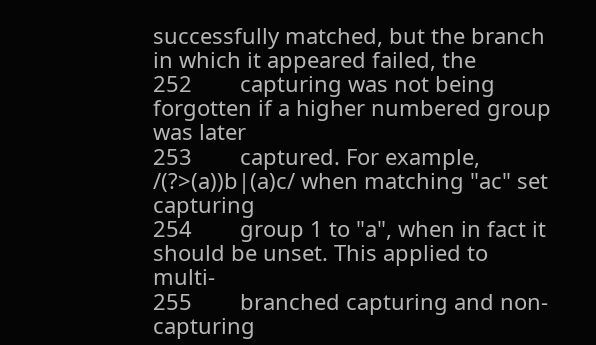successfully matched, but the branch in which it appeared failed, the
252        capturing was not being forgotten if a higher numbered group was later
253        captured. For example, /(?>(a))b|(a)c/ when matching "ac" set capturing
254        group 1 to "a", when in fact it should be unset. This applied to multi-
255        branched capturing and non-capturing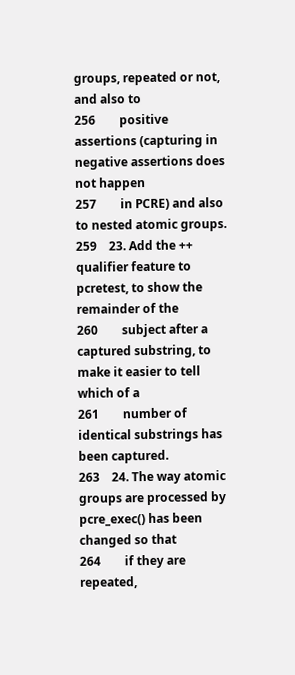groups, repeated or not, and also to
256        positive assertions (capturing in negative assertions does not happen
257        in PCRE) and also to nested atomic groups.
259    23. Add the ++ qualifier feature to pcretest, to show the remainder of the
260        subject after a captured substring, to make it easier to tell which of a
261        number of identical substrings has been captured.
263    24. The way atomic groups are processed by pcre_exec() has been changed so that
264        if they are repeated,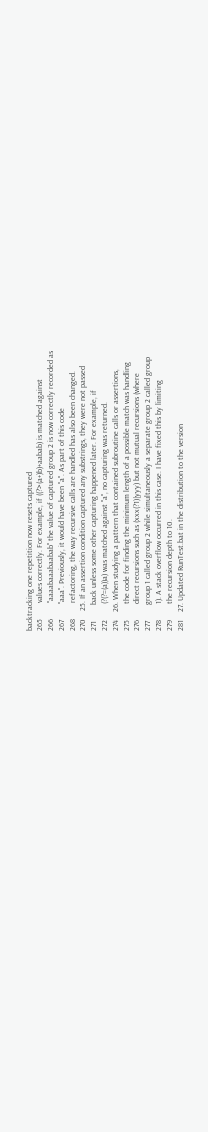backtracking one repetition now resets captured
265        values correctly. For example, if ((?>(a+)b)+aabab) is matched against
266        "aaaabaaabaabab" the value of captured group 2 is now correctly recorded as
267        "aaa". Previously, it would have been "a". As part of this code
268        refactoring, the way recursive calls are handled has also been changed.
270    25. If an assertion condition captured any substrings, they were not passed
271        back unless some other capturing happened later. For example, if
272        (?(?=(a))a) was matched against "a", no capturing was returned.
274    26. When studying a pattern that contained subroutine calls or assertions,
275        the code for finding the minimum length of a possible match was handling
276        direct recursions such as (xxx(?1)|yyy) but not mutual recursions (where
277        group 1 called group 2 while simultaneously a separate group 2 called group
278        1). A stack overflow occurred in this case. I have fixed this by limiting
279        the recursion depth to 10.
281    27. Updated RunTest.bat in the distribution to the version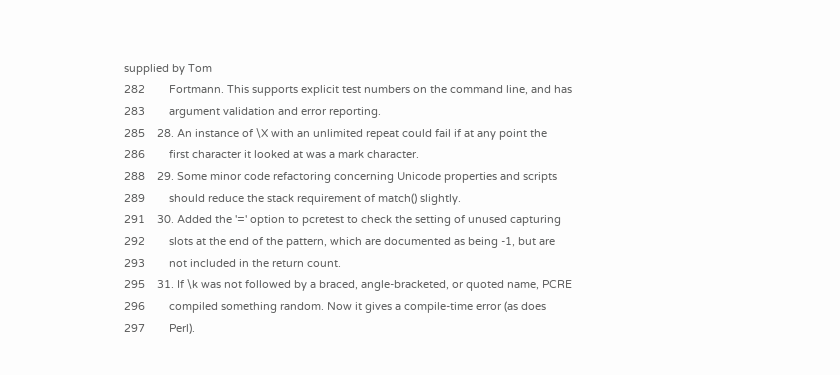supplied by Tom
282        Fortmann. This supports explicit test numbers on the command line, and has
283        argument validation and error reporting.
285    28. An instance of \X with an unlimited repeat could fail if at any point the
286        first character it looked at was a mark character.
288    29. Some minor code refactoring concerning Unicode properties and scripts
289        should reduce the stack requirement of match() slightly.
291    30. Added the '=' option to pcretest to check the setting of unused capturing
292        slots at the end of the pattern, which are documented as being -1, but are
293        not included in the return count.
295    31. If \k was not followed by a braced, angle-bracketed, or quoted name, PCRE
296        compiled something random. Now it gives a compile-time error (as does
297        Perl).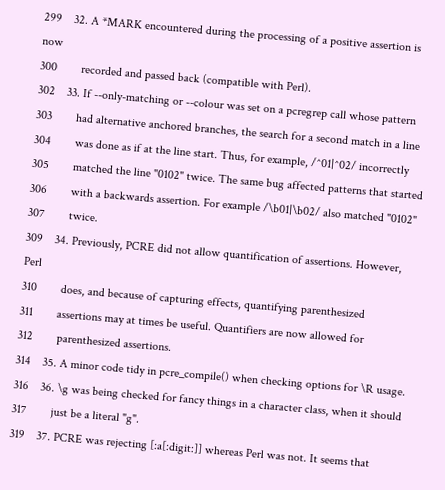299    32. A *MARK encountered during the processing of a positive assertion is now
300        recorded and passed back (compatible with Perl).
302    33. If --only-matching or --colour was set on a pcregrep call whose pattern
303        had alternative anchored branches, the search for a second match in a line
304        was done as if at the line start. Thus, for example, /^01|^02/ incorrectly
305        matched the line "0102" twice. The same bug affected patterns that started
306        with a backwards assertion. For example /\b01|\b02/ also matched "0102"
307        twice.
309    34. Previously, PCRE did not allow quantification of assertions. However, Perl
310        does, and because of capturing effects, quantifying parenthesized
311        assertions may at times be useful. Quantifiers are now allowed for
312        parenthesized assertions.
314    35. A minor code tidy in pcre_compile() when checking options for \R usage.
316    36. \g was being checked for fancy things in a character class, when it should
317        just be a literal "g".
319    37. PCRE was rejecting [:a[:digit:]] whereas Perl was not. It seems that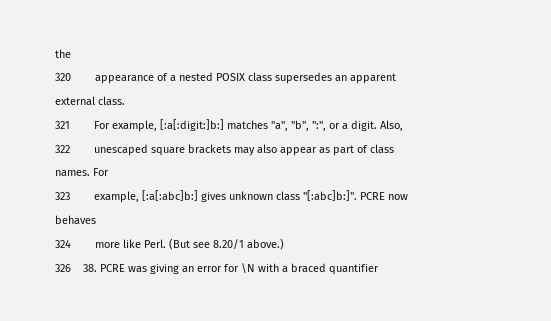the
320        appearance of a nested POSIX class supersedes an apparent external class.
321        For example, [:a[:digit:]b:] matches "a", "b", ":", or a digit. Also,
322        unescaped square brackets may also appear as part of class names. For
323        example, [:a[:abc]b:] gives unknown class "[:abc]b:]". PCRE now behaves
324        more like Perl. (But see 8.20/1 above.)
326    38. PCRE was giving an error for \N with a braced quantifier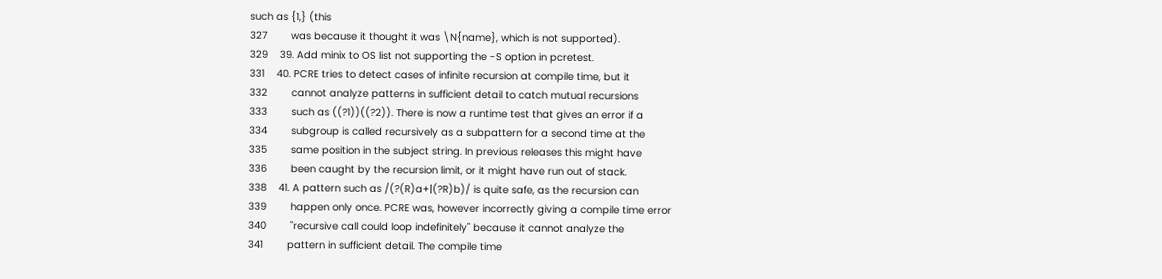such as {1,} (this
327        was because it thought it was \N{name}, which is not supported).
329    39. Add minix to OS list not supporting the -S option in pcretest.
331    40. PCRE tries to detect cases of infinite recursion at compile time, but it
332        cannot analyze patterns in sufficient detail to catch mutual recursions
333        such as ((?1))((?2)). There is now a runtime test that gives an error if a
334        subgroup is called recursively as a subpattern for a second time at the
335        same position in the subject string. In previous releases this might have
336        been caught by the recursion limit, or it might have run out of stack.
338    41. A pattern such as /(?(R)a+|(?R)b)/ is quite safe, as the recursion can
339        happen only once. PCRE was, however incorrectly giving a compile time error
340        "recursive call could loop indefinitely" because it cannot analyze the
341        pattern in sufficient detail. The compile time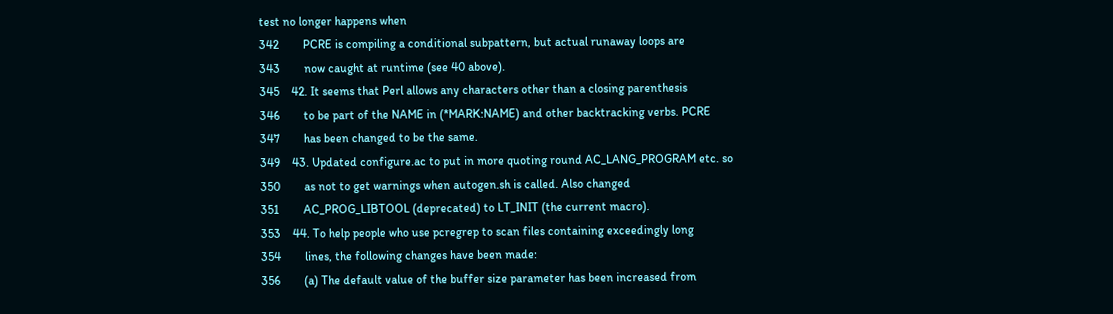test no longer happens when
342        PCRE is compiling a conditional subpattern, but actual runaway loops are
343        now caught at runtime (see 40 above).
345    42. It seems that Perl allows any characters other than a closing parenthesis
346        to be part of the NAME in (*MARK:NAME) and other backtracking verbs. PCRE
347        has been changed to be the same.
349    43. Updated configure.ac to put in more quoting round AC_LANG_PROGRAM etc. so
350        as not to get warnings when autogen.sh is called. Also changed
351        AC_PROG_LIBTOOL (deprecated) to LT_INIT (the current macro).
353    44. To help people who use pcregrep to scan files containing exceedingly long
354        lines, the following changes have been made:
356        (a) The default value of the buffer size parameter has been increased from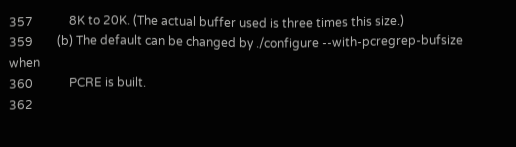357            8K to 20K. (The actual buffer used is three times this size.)
359        (b) The default can be changed by ./configure --with-pcregrep-bufsize when
360            PCRE is built.
362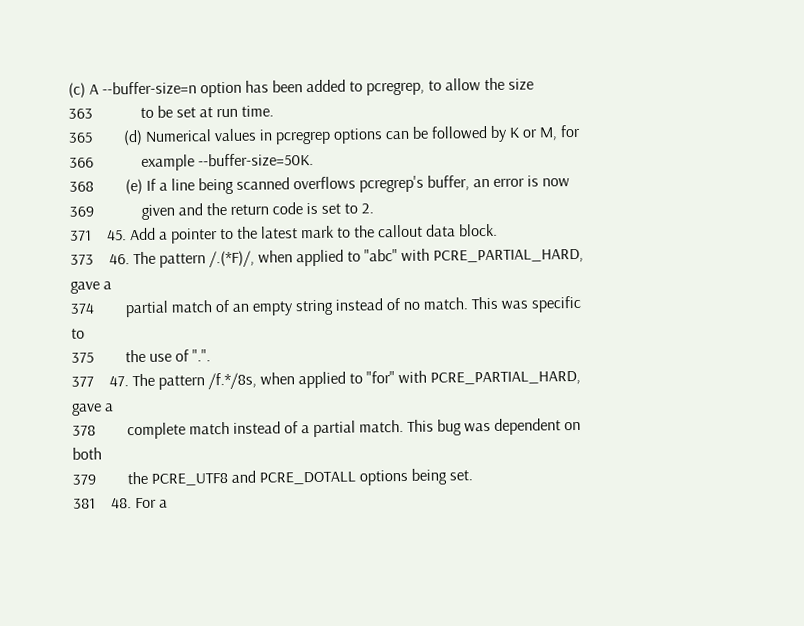(c) A --buffer-size=n option has been added to pcregrep, to allow the size
363            to be set at run time.
365        (d) Numerical values in pcregrep options can be followed by K or M, for
366            example --buffer-size=50K.
368        (e) If a line being scanned overflows pcregrep's buffer, an error is now
369            given and the return code is set to 2.
371    45. Add a pointer to the latest mark to the callout data block.
373    46. The pattern /.(*F)/, when applied to "abc" with PCRE_PARTIAL_HARD, gave a
374        partial match of an empty string instead of no match. This was specific to
375        the use of ".".
377    47. The pattern /f.*/8s, when applied to "for" with PCRE_PARTIAL_HARD, gave a
378        complete match instead of a partial match. This bug was dependent on both
379        the PCRE_UTF8 and PCRE_DOTALL options being set.
381    48. For a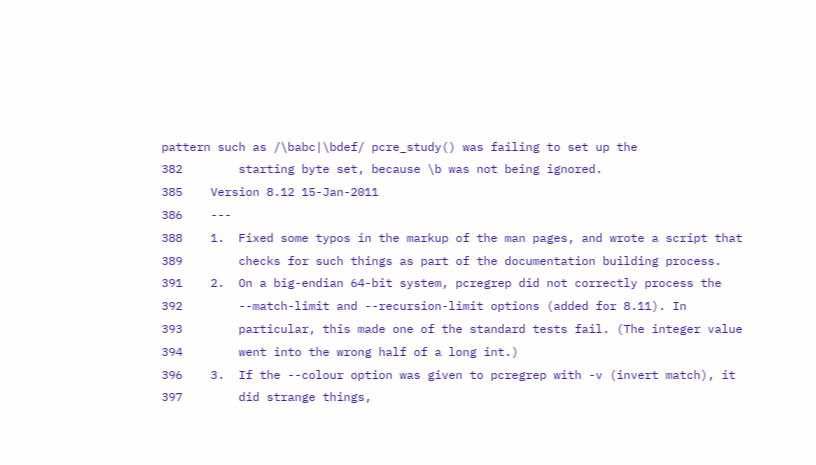pattern such as /\babc|\bdef/ pcre_study() was failing to set up the
382        starting byte set, because \b was not being ignored.
385    Version 8.12 15-Jan-2011
386    ---
388    1.  Fixed some typos in the markup of the man pages, and wrote a script that
389        checks for such things as part of the documentation building process.
391    2.  On a big-endian 64-bit system, pcregrep did not correctly process the
392        --match-limit and --recursion-limit options (added for 8.11). In
393        particular, this made one of the standard tests fail. (The integer value
394        went into the wrong half of a long int.)
396    3.  If the --colour option was given to pcregrep with -v (invert match), it
397        did strange things,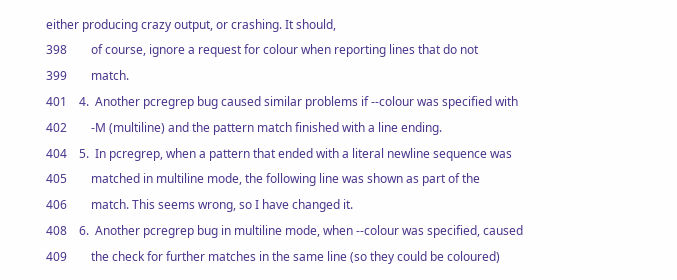either producing crazy output, or crashing. It should,
398        of course, ignore a request for colour when reporting lines that do not
399        match.
401    4.  Another pcregrep bug caused similar problems if --colour was specified with
402        -M (multiline) and the pattern match finished with a line ending.
404    5.  In pcregrep, when a pattern that ended with a literal newline sequence was
405        matched in multiline mode, the following line was shown as part of the
406        match. This seems wrong, so I have changed it.
408    6.  Another pcregrep bug in multiline mode, when --colour was specified, caused
409        the check for further matches in the same line (so they could be coloured)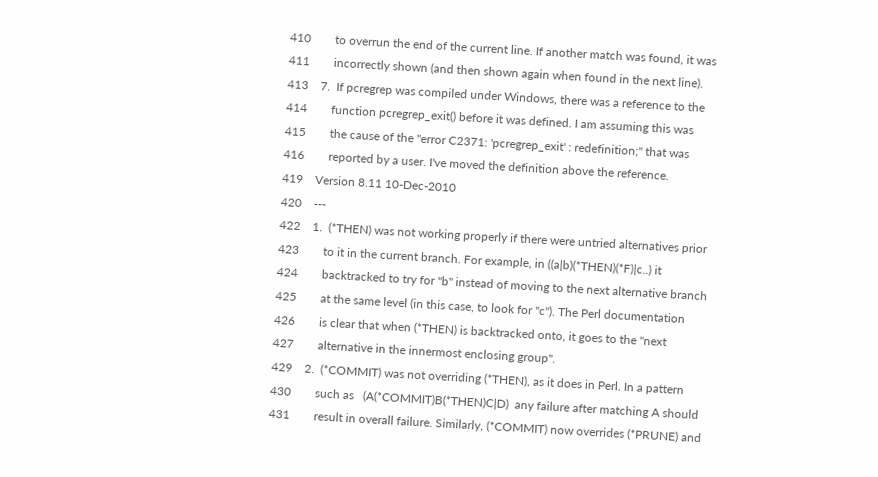410        to overrun the end of the current line. If another match was found, it was
411        incorrectly shown (and then shown again when found in the next line).
413    7.  If pcregrep was compiled under Windows, there was a reference to the
414        function pcregrep_exit() before it was defined. I am assuming this was
415        the cause of the "error C2371: 'pcregrep_exit' : redefinition;" that was
416        reported by a user. I've moved the definition above the reference.
419    Version 8.11 10-Dec-2010
420    ---
422    1.  (*THEN) was not working properly if there were untried alternatives prior
423        to it in the current branch. For example, in ((a|b)(*THEN)(*F)|c..) it
424        backtracked to try for "b" instead of moving to the next alternative branch
425        at the same level (in this case, to look for "c"). The Perl documentation
426        is clear that when (*THEN) is backtracked onto, it goes to the "next
427        alternative in the innermost enclosing group".
429    2.  (*COMMIT) was not overriding (*THEN), as it does in Perl. In a pattern
430        such as   (A(*COMMIT)B(*THEN)C|D)  any failure after matching A should
431        result in overall failure. Similarly, (*COMMIT) now overrides (*PRUNE) and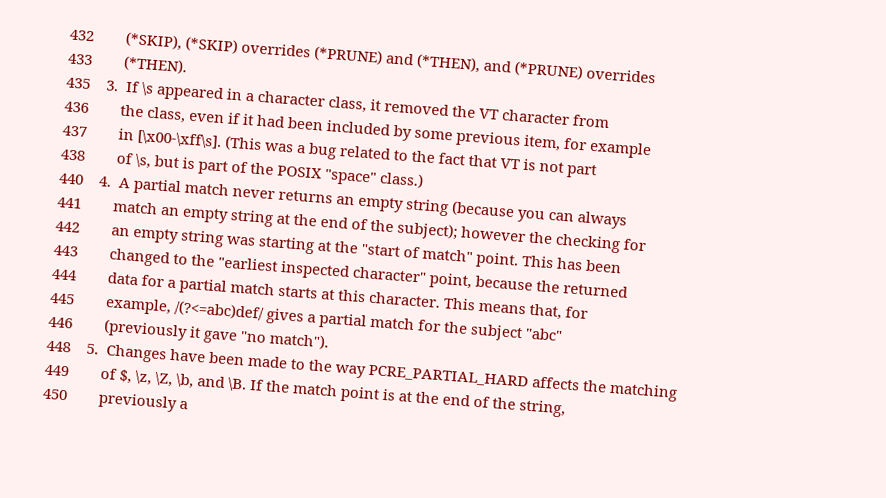432        (*SKIP), (*SKIP) overrides (*PRUNE) and (*THEN), and (*PRUNE) overrides
433        (*THEN).
435    3.  If \s appeared in a character class, it removed the VT character from
436        the class, even if it had been included by some previous item, for example
437        in [\x00-\xff\s]. (This was a bug related to the fact that VT is not part
438        of \s, but is part of the POSIX "space" class.)
440    4.  A partial match never returns an empty string (because you can always
441        match an empty string at the end of the subject); however the checking for
442        an empty string was starting at the "start of match" point. This has been
443        changed to the "earliest inspected character" point, because the returned
444        data for a partial match starts at this character. This means that, for
445        example, /(?<=abc)def/ gives a partial match for the subject "abc"
446        (previously it gave "no match").
448    5.  Changes have been made to the way PCRE_PARTIAL_HARD affects the matching
449        of $, \z, \Z, \b, and \B. If the match point is at the end of the string,
450        previously a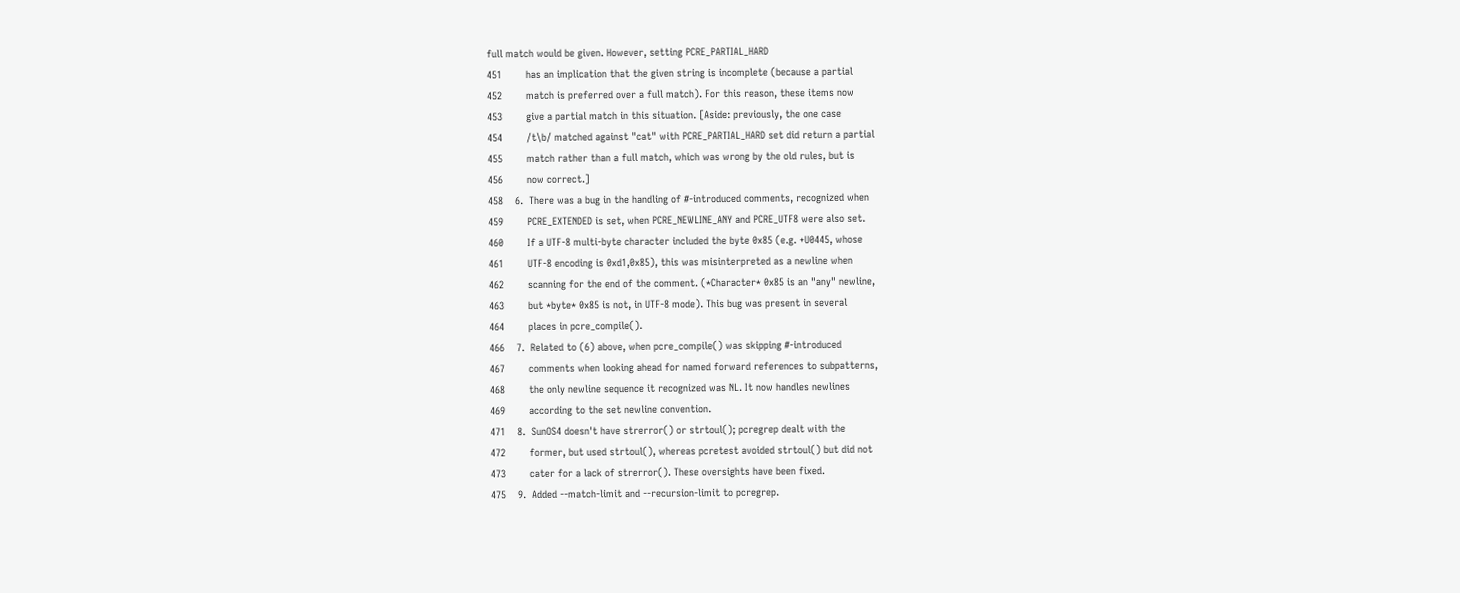full match would be given. However, setting PCRE_PARTIAL_HARD
451        has an implication that the given string is incomplete (because a partial
452        match is preferred over a full match). For this reason, these items now
453        give a partial match in this situation. [Aside: previously, the one case
454        /t\b/ matched against "cat" with PCRE_PARTIAL_HARD set did return a partial
455        match rather than a full match, which was wrong by the old rules, but is
456        now correct.]
458    6.  There was a bug in the handling of #-introduced comments, recognized when
459        PCRE_EXTENDED is set, when PCRE_NEWLINE_ANY and PCRE_UTF8 were also set.
460        If a UTF-8 multi-byte character included the byte 0x85 (e.g. +U0445, whose
461        UTF-8 encoding is 0xd1,0x85), this was misinterpreted as a newline when
462        scanning for the end of the comment. (*Character* 0x85 is an "any" newline,
463        but *byte* 0x85 is not, in UTF-8 mode). This bug was present in several
464        places in pcre_compile().
466    7.  Related to (6) above, when pcre_compile() was skipping #-introduced
467        comments when looking ahead for named forward references to subpatterns,
468        the only newline sequence it recognized was NL. It now handles newlines
469        according to the set newline convention.
471    8.  SunOS4 doesn't have strerror() or strtoul(); pcregrep dealt with the
472        former, but used strtoul(), whereas pcretest avoided strtoul() but did not
473        cater for a lack of strerror(). These oversights have been fixed.
475    9.  Added --match-limit and --recursion-limit to pcregrep.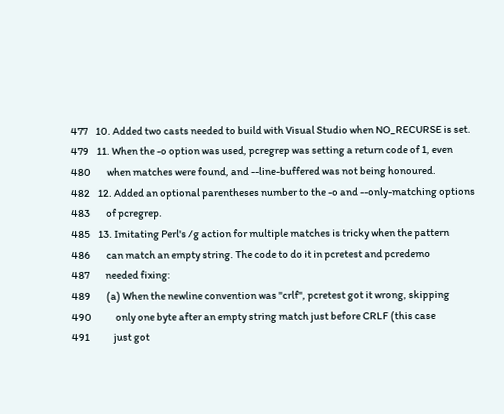477    10. Added two casts needed to build with Visual Studio when NO_RECURSE is set.
479    11. When the -o option was used, pcregrep was setting a return code of 1, even
480        when matches were found, and --line-buffered was not being honoured.
482    12. Added an optional parentheses number to the -o and --only-matching options
483        of pcregrep.
485    13. Imitating Perl's /g action for multiple matches is tricky when the pattern
486        can match an empty string. The code to do it in pcretest and pcredemo
487        needed fixing:
489        (a) When the newline convention was "crlf", pcretest got it wrong, skipping
490            only one byte after an empty string match just before CRLF (this case
491            just got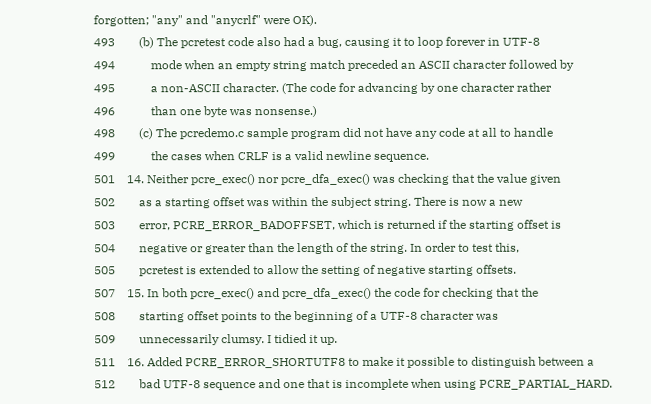forgotten; "any" and "anycrlf" were OK).
493        (b) The pcretest code also had a bug, causing it to loop forever in UTF-8
494            mode when an empty string match preceded an ASCII character followed by
495            a non-ASCII character. (The code for advancing by one character rather
496            than one byte was nonsense.)
498        (c) The pcredemo.c sample program did not have any code at all to handle
499            the cases when CRLF is a valid newline sequence.
501    14. Neither pcre_exec() nor pcre_dfa_exec() was checking that the value given
502        as a starting offset was within the subject string. There is now a new
503        error, PCRE_ERROR_BADOFFSET, which is returned if the starting offset is
504        negative or greater than the length of the string. In order to test this,
505        pcretest is extended to allow the setting of negative starting offsets.
507    15. In both pcre_exec() and pcre_dfa_exec() the code for checking that the
508        starting offset points to the beginning of a UTF-8 character was
509        unnecessarily clumsy. I tidied it up.
511    16. Added PCRE_ERROR_SHORTUTF8 to make it possible to distinguish between a
512        bad UTF-8 sequence and one that is incomplete when using PCRE_PARTIAL_HARD.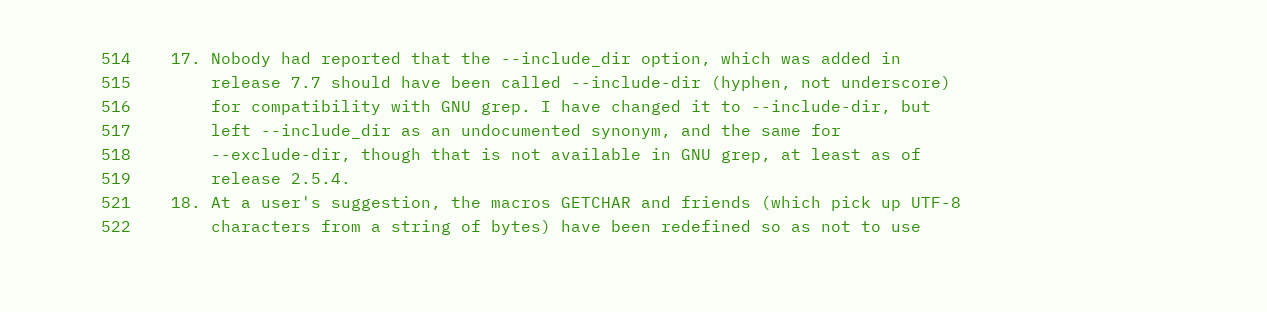514    17. Nobody had reported that the --include_dir option, which was added in
515        release 7.7 should have been called --include-dir (hyphen, not underscore)
516        for compatibility with GNU grep. I have changed it to --include-dir, but
517        left --include_dir as an undocumented synonym, and the same for
518        --exclude-dir, though that is not available in GNU grep, at least as of
519        release 2.5.4.
521    18. At a user's suggestion, the macros GETCHAR and friends (which pick up UTF-8
522        characters from a string of bytes) have been redefined so as not to use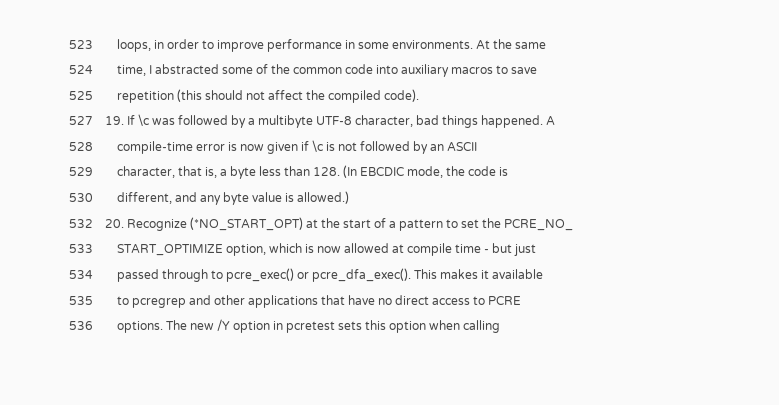523        loops, in order to improve performance in some environments. At the same
524        time, I abstracted some of the common code into auxiliary macros to save
525        repetition (this should not affect the compiled code).
527    19. If \c was followed by a multibyte UTF-8 character, bad things happened. A
528        compile-time error is now given if \c is not followed by an ASCII
529        character, that is, a byte less than 128. (In EBCDIC mode, the code is
530        different, and any byte value is allowed.)
532    20. Recognize (*NO_START_OPT) at the start of a pattern to set the PCRE_NO_
533        START_OPTIMIZE option, which is now allowed at compile time - but just
534        passed through to pcre_exec() or pcre_dfa_exec(). This makes it available
535        to pcregrep and other applications that have no direct access to PCRE
536        options. The new /Y option in pcretest sets this option when calling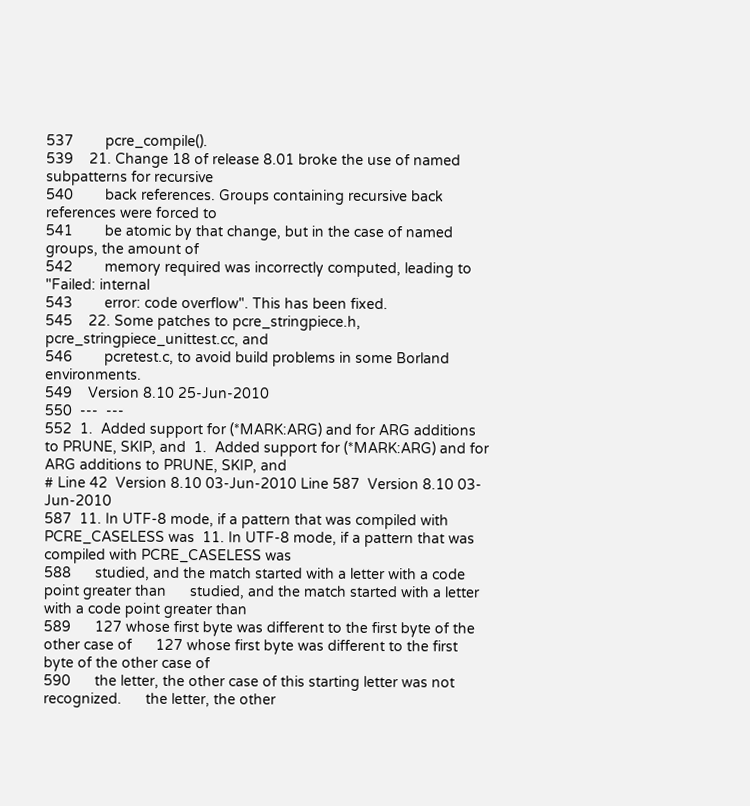537        pcre_compile().
539    21. Change 18 of release 8.01 broke the use of named subpatterns for recursive
540        back references. Groups containing recursive back references were forced to
541        be atomic by that change, but in the case of named groups, the amount of
542        memory required was incorrectly computed, leading to "Failed: internal
543        error: code overflow". This has been fixed.
545    22. Some patches to pcre_stringpiece.h, pcre_stringpiece_unittest.cc, and
546        pcretest.c, to avoid build problems in some Borland environments.
549    Version 8.10 25-Jun-2010
550  ---  ---
552  1.  Added support for (*MARK:ARG) and for ARG additions to PRUNE, SKIP, and  1.  Added support for (*MARK:ARG) and for ARG additions to PRUNE, SKIP, and
# Line 42  Version 8.10 03-Jun-2010 Line 587  Version 8.10 03-Jun-2010
587  11. In UTF-8 mode, if a pattern that was compiled with PCRE_CASELESS was  11. In UTF-8 mode, if a pattern that was compiled with PCRE_CASELESS was
588      studied, and the match started with a letter with a code point greater than      studied, and the match started with a letter with a code point greater than
589      127 whose first byte was different to the first byte of the other case of      127 whose first byte was different to the first byte of the other case of
590      the letter, the other case of this starting letter was not recognized.      the letter, the other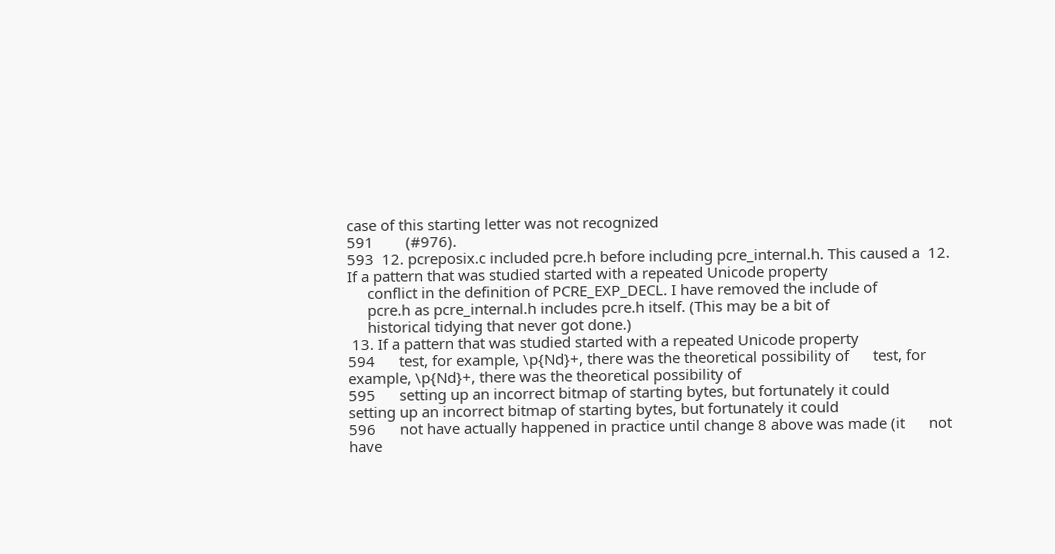case of this starting letter was not recognized
591        (#976).
593  12. pcreposix.c included pcre.h before including pcre_internal.h. This caused a  12. If a pattern that was studied started with a repeated Unicode property
     conflict in the definition of PCRE_EXP_DECL. I have removed the include of
     pcre.h as pcre_internal.h includes pcre.h itself. (This may be a bit of
     historical tidying that never got done.)
 13. If a pattern that was studied started with a repeated Unicode property
594      test, for example, \p{Nd}+, there was the theoretical possibility of      test, for example, \p{Nd}+, there was the theoretical possibility of
595      setting up an incorrect bitmap of starting bytes, but fortunately it could      setting up an incorrect bitmap of starting bytes, but fortunately it could
596      not have actually happened in practice until change 8 above was made (it      not have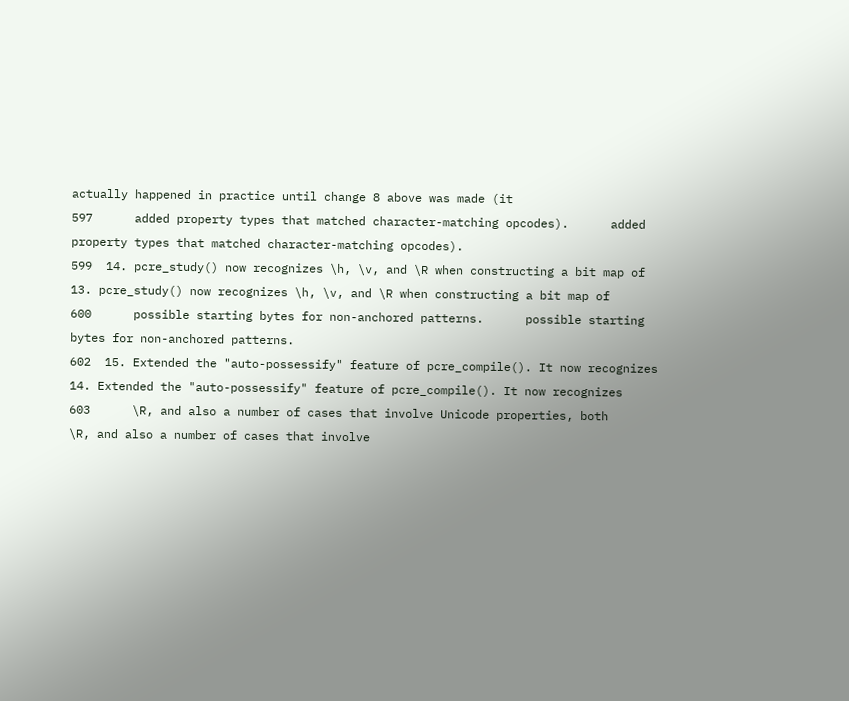actually happened in practice until change 8 above was made (it
597      added property types that matched character-matching opcodes).      added property types that matched character-matching opcodes).
599  14. pcre_study() now recognizes \h, \v, and \R when constructing a bit map of  13. pcre_study() now recognizes \h, \v, and \R when constructing a bit map of
600      possible starting bytes for non-anchored patterns.      possible starting bytes for non-anchored patterns.
602  15. Extended the "auto-possessify" feature of pcre_compile(). It now recognizes  14. Extended the "auto-possessify" feature of pcre_compile(). It now recognizes
603      \R, and also a number of cases that involve Unicode properties, both      \R, and also a number of cases that involve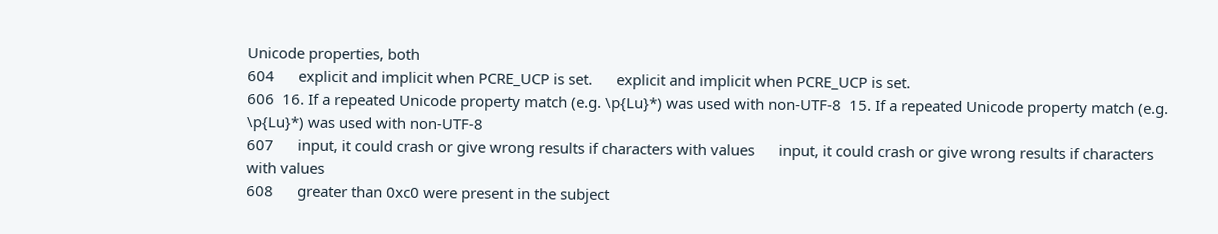Unicode properties, both
604      explicit and implicit when PCRE_UCP is set.      explicit and implicit when PCRE_UCP is set.
606  16. If a repeated Unicode property match (e.g. \p{Lu}*) was used with non-UTF-8  15. If a repeated Unicode property match (e.g. \p{Lu}*) was used with non-UTF-8
607      input, it could crash or give wrong results if characters with values      input, it could crash or give wrong results if characters with values
608      greater than 0xc0 were present in the subject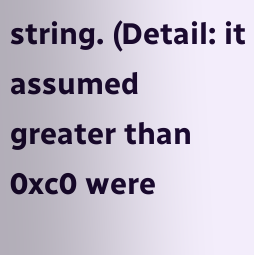string. (Detail: it assumed      greater than 0xc0 were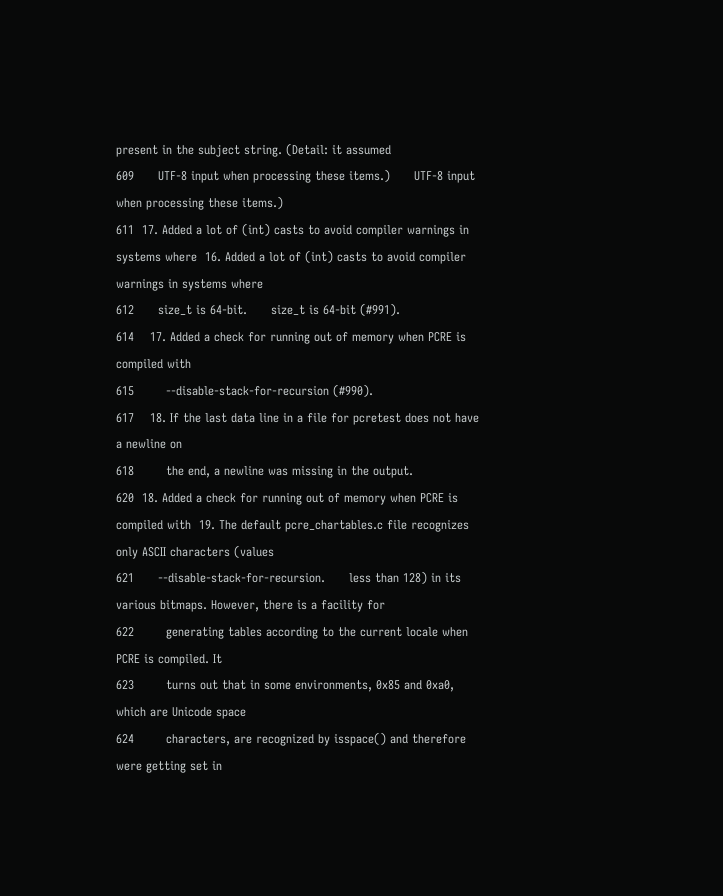present in the subject string. (Detail: it assumed
609      UTF-8 input when processing these items.)      UTF-8 input when processing these items.)
611  17. Added a lot of (int) casts to avoid compiler warnings in systems where  16. Added a lot of (int) casts to avoid compiler warnings in systems where
612      size_t is 64-bit.      size_t is 64-bit (#991).
614    17. Added a check for running out of memory when PCRE is compiled with
615        --disable-stack-for-recursion (#990).
617    18. If the last data line in a file for pcretest does not have a newline on
618        the end, a newline was missing in the output.
620  18. Added a check for running out of memory when PCRE is compiled with  19. The default pcre_chartables.c file recognizes only ASCII characters (values
621      --disable-stack-for-recursion.      less than 128) in its various bitmaps. However, there is a facility for
622        generating tables according to the current locale when PCRE is compiled. It
623        turns out that in some environments, 0x85 and 0xa0, which are Unicode space
624        characters, are recognized by isspace() and therefore were getting set in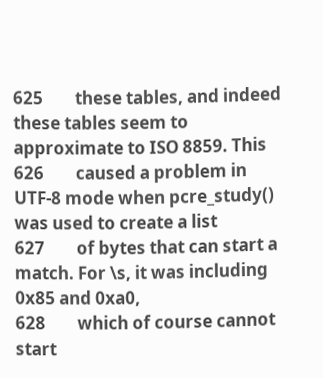625        these tables, and indeed these tables seem to approximate to ISO 8859. This
626        caused a problem in UTF-8 mode when pcre_study() was used to create a list
627        of bytes that can start a match. For \s, it was including 0x85 and 0xa0,
628        which of course cannot start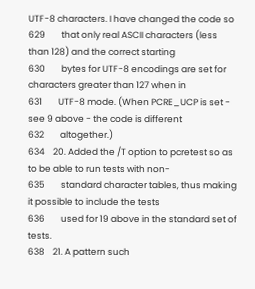UTF-8 characters. I have changed the code so
629        that only real ASCII characters (less than 128) and the correct starting
630        bytes for UTF-8 encodings are set for characters greater than 127 when in
631        UTF-8 mode. (When PCRE_UCP is set - see 9 above - the code is different
632        altogether.)
634    20. Added the /T option to pcretest so as to be able to run tests with non-
635        standard character tables, thus making it possible to include the tests
636        used for 19 above in the standard set of tests.
638    21. A pattern such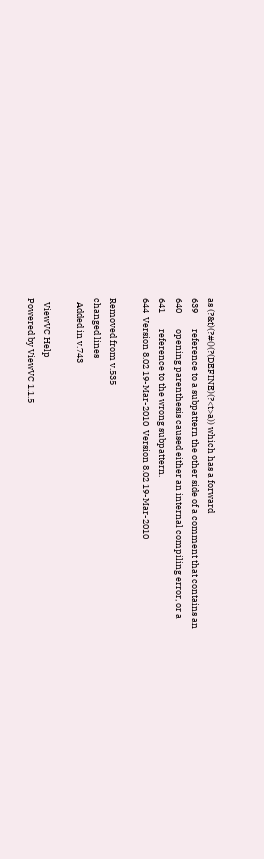as (?&t)(?#()(?(DEFINE)(?<t>a)) which has a forward
639        reference to a subpattern the other side of a comment that contains an
640        opening parenthesis caused either an internal compiling error, or a
641        reference to the wrong subpattern.
644  Version 8.02 19-Mar-2010  Version 8.02 19-Mar-2010

Removed from v.535
changed lines
  Added in v.743

  ViewVC Help
Powered by ViewVC 1.1.5